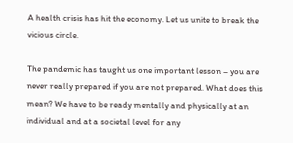A health crisis has hit the economy. Let us unite to break the vicious circle.

The pandemic has taught us one important lesson – you are never really prepared if you are not prepared. What does this mean? We have to be ready mentally and physically at an individual and at a societal level for any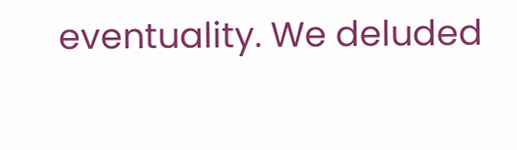eventuality. We deluded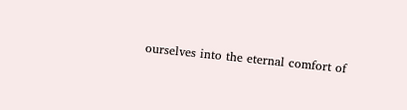ourselves into the eternal comfort of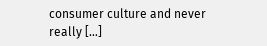consumer culture and never really […]